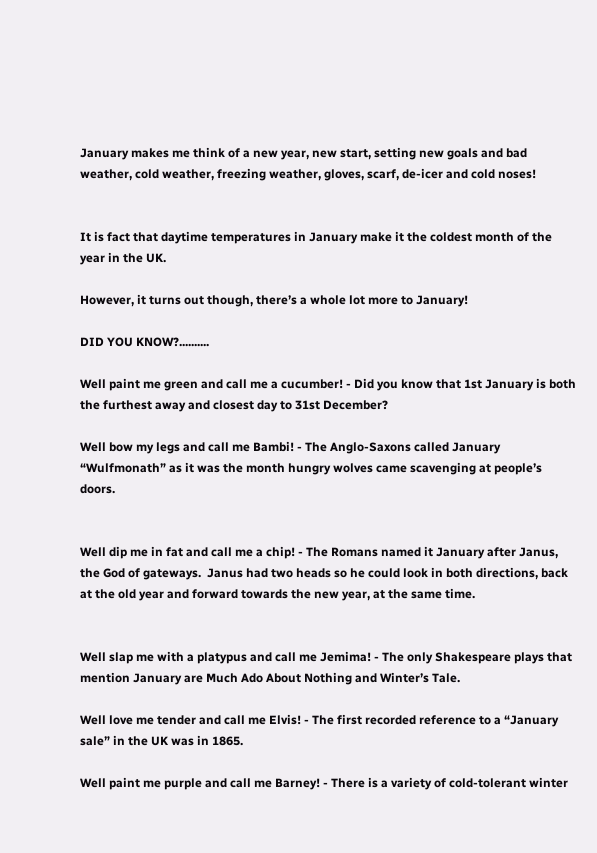January makes me think of a new year, new start, setting new goals and bad weather, cold weather, freezing weather, gloves, scarf, de-icer and cold noses!


It is fact that daytime temperatures in January make it the coldest month of the year in the UK.

However, it turns out though, there’s a whole lot more to January!

DID YOU KNOW?..........

Well paint me green and call me a cucumber! - Did you know that 1st January is both the furthest away and closest day to 31st December?

Well bow my legs and call me Bambi! - The Anglo-Saxons called January “Wulfmonath” as it was the month hungry wolves came scavenging at people’s doors.


Well dip me in fat and call me a chip! - The Romans named it January after Janus, the God of gateways.  Janus had two heads so he could look in both directions, back at the old year and forward towards the new year, at the same time.


Well slap me with a platypus and call me Jemima! - The only Shakespeare plays that mention January are Much Ado About Nothing and Winter’s Tale.

Well love me tender and call me Elvis! - The first recorded reference to a “January sale” in the UK was in 1865.

Well paint me purple and call me Barney! - There is a variety of cold-tolerant winter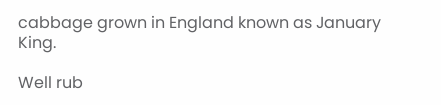cabbage grown in England known as January King.

Well rub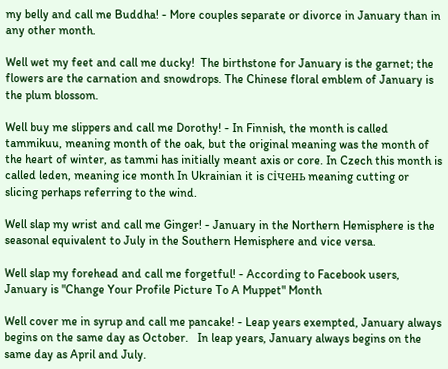my belly and call me Buddha! - More couples separate or divorce in January than in any other month.

Well wet my feet and call me ducky!  The birthstone for January is the garnet; the flowers are the carnation and snowdrops. The Chinese floral emblem of January is the plum blossom.

Well buy me slippers and call me Dorothy! - In Finnish, the month is called tammikuu, meaning month of the oak, but the original meaning was the month of the heart of winter, as tammi has initially meant axis or core. In Czech this month is called leden, meaning ice month In Ukrainian it is січень meaning cutting or slicing perhaps referring to the wind.

Well slap my wrist and call me Ginger! - January in the Northern Hemisphere is the seasonal equivalent to July in the Southern Hemisphere and vice versa.

Well slap my forehead and call me forgetful! - According to Facebook users, January is "Change Your Profile Picture To A Muppet" Month

Well cover me in syrup and call me pancake! - Leap years exempted, January always begins on the same day as October.   In leap years, January always begins on the same day as April and July.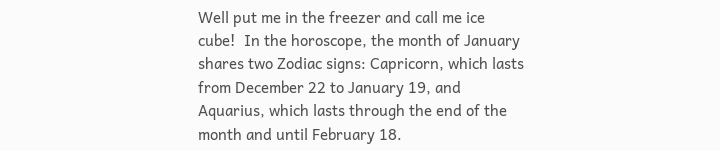Well put me in the freezer and call me ice cube!  In the horoscope, the month of January shares two Zodiac signs: Capricorn, which lasts from December 22 to January 19, and Aquarius, which lasts through the end of the month and until February 18.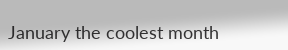January the coolest month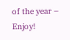of the year – Enjoy!